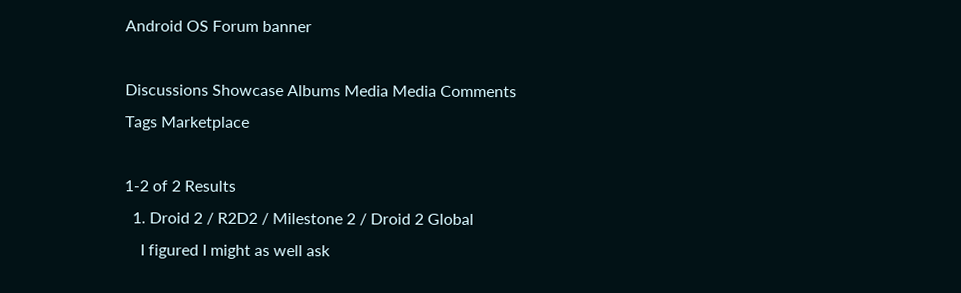Android OS Forum banner

Discussions Showcase Albums Media Media Comments Tags Marketplace

1-2 of 2 Results
  1. Droid 2 / R2D2 / Milestone 2 / Droid 2 Global
    I figured I might as well ask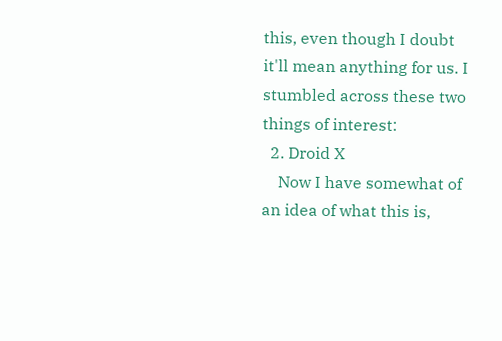this, even though I doubt it'll mean anything for us. I stumbled across these two things of interest:
  2. Droid X
    Now I have somewhat of an idea of what this is,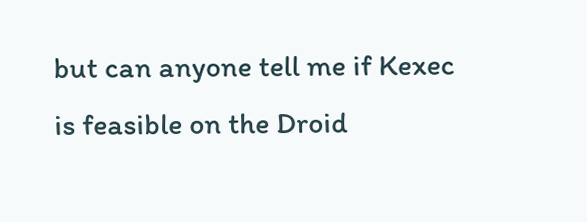but can anyone tell me if Kexec is feasible on the Droid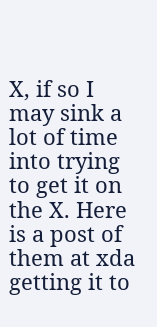X, if so I may sink a lot of time into trying to get it on the X. Here is a post of them at xda getting it to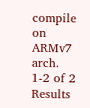compile on ARMv7 arch.
1-2 of 2 Results